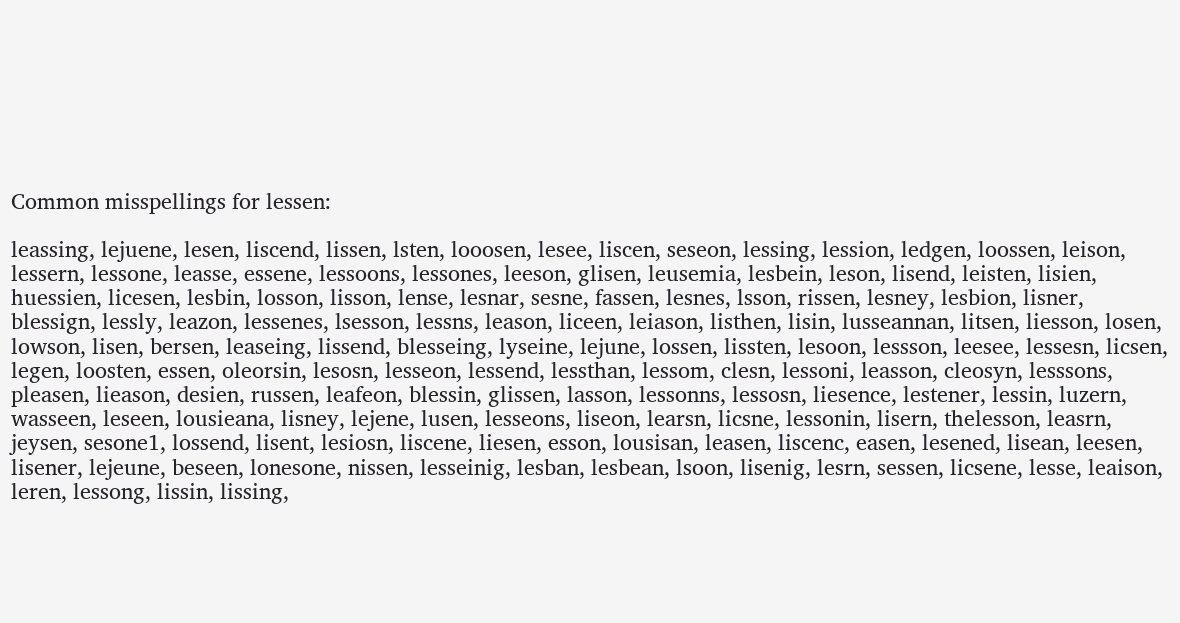Common misspellings for lessen:

leassing, lejuene, lesen, liscend, lissen, lsten, looosen, lesee, liscen, seseon, lessing, lession, ledgen, loossen, leison, lessern, lessone, leasse, essene, lessoons, lessones, leeson, glisen, leusemia, lesbein, leson, lisend, leisten, lisien, huessien, licesen, lesbin, losson, lisson, lense, lesnar, sesne, fassen, lesnes, lsson, rissen, lesney, lesbion, lisner, blessign, lessly, leazon, lessenes, lsesson, lessns, leason, liceen, leiason, listhen, lisin, lusseannan, litsen, liesson, losen, lowson, lisen, bersen, leaseing, lissend, blesseing, lyseine, lejune, lossen, lissten, lesoon, lessson, leesee, lessesn, licsen, legen, loosten, essen, oleorsin, lesosn, lesseon, lessend, lessthan, lessom, clesn, lessoni, leasson, cleosyn, lesssons, pleasen, lieason, desien, russen, leafeon, blessin, glissen, lasson, lessonns, lessosn, liesence, lestener, lessin, luzern, wasseen, leseen, lousieana, lisney, lejene, lusen, lesseons, liseon, learsn, licsne, lessonin, lisern, thelesson, leasrn, jeysen, sesone1, lossend, lisent, lesiosn, liscene, liesen, esson, lousisan, leasen, liscenc, easen, lesened, lisean, leesen, lisener, lejeune, beseen, lonesone, nissen, lesseinig, lesban, lesbean, lsoon, lisenig, lesrn, sessen, licsene, lesse, leaison, leren, lessong, lissin, lissing,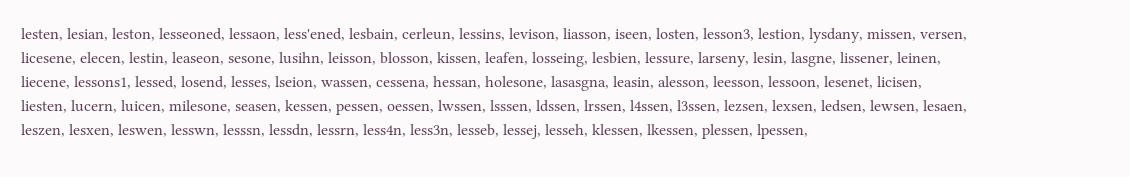lesten, lesian, leston, lesseoned, lessaon, less'ened, lesbain, cerleun, lessins, levison, liasson, iseen, losten, lesson3, lestion, lysdany, missen, versen, licesene, elecen, lestin, leaseon, sesone, lusihn, leisson, blosson, kissen, leafen, losseing, lesbien, lessure, larseny, lesin, lasgne, lissener, leinen, liecene, lessons1, lessed, losend, lesses, lseion, wassen, cessena, hessan, holesone, lasasgna, leasin, alesson, leesson, lessoon, lesenet, licisen, liesten, lucern, luicen, milesone, seasen, kessen, pessen, oessen, lwssen, lsssen, ldssen, lrssen, l4ssen, l3ssen, lezsen, lexsen, ledsen, lewsen, lesaen, leszen, lesxen, leswen, lesswn, lesssn, lessdn, lessrn, less4n, less3n, lesseb, lessej, lesseh, klessen, lkessen, plessen, lpessen,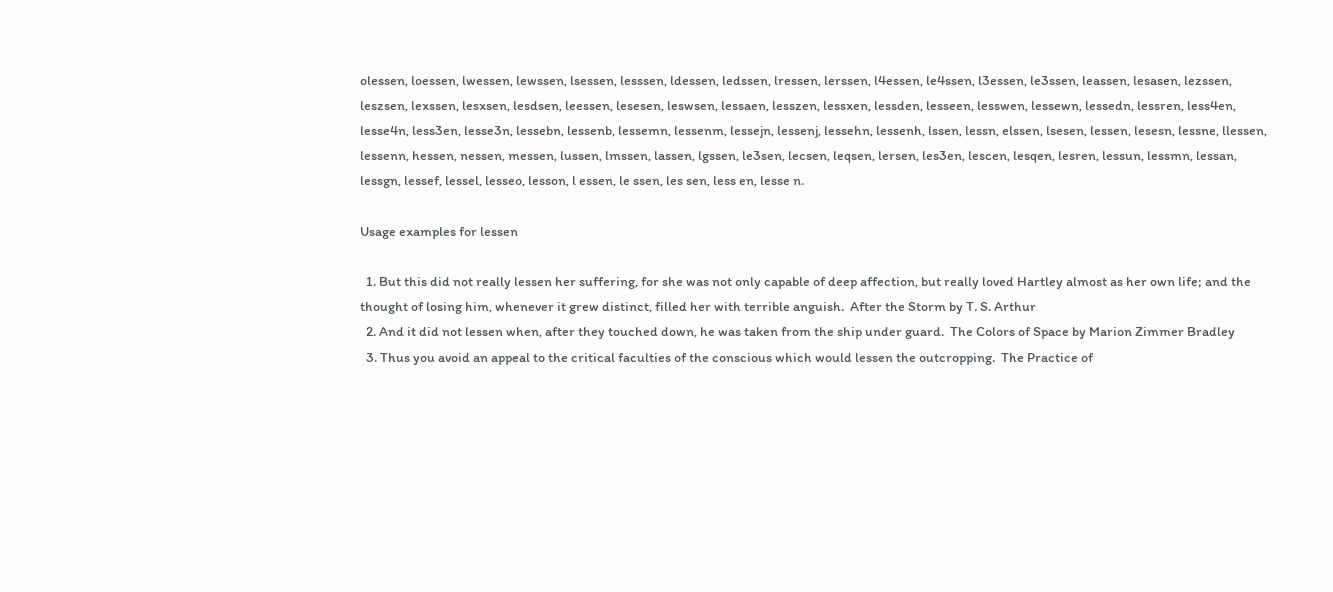olessen, loessen, lwessen, lewssen, lsessen, lesssen, ldessen, ledssen, lressen, lerssen, l4essen, le4ssen, l3essen, le3ssen, leassen, lesasen, lezssen, leszsen, lexssen, lesxsen, lesdsen, leessen, lesesen, leswsen, lessaen, lesszen, lessxen, lessden, lesseen, lesswen, lessewn, lessedn, lessren, less4en, lesse4n, less3en, lesse3n, lessebn, lessenb, lessemn, lessenm, lessejn, lessenj, lessehn, lessenh, lssen, lessn, elssen, lsesen, lessen, lesesn, lessne, llessen, lessenn, hessen, nessen, messen, lussen, lmssen, lassen, lgssen, le3sen, lecsen, leqsen, lersen, les3en, lescen, lesqen, lesren, lessun, lessmn, lessan, lessgn, lessef, lessel, lesseo, lesson, l essen, le ssen, les sen, less en, lesse n.

Usage examples for lessen

  1. But this did not really lessen her suffering, for she was not only capable of deep affection, but really loved Hartley almost as her own life; and the thought of losing him, whenever it grew distinct, filled her with terrible anguish.  After the Storm by T. S. Arthur
  2. And it did not lessen when, after they touched down, he was taken from the ship under guard.  The Colors of Space by Marion Zimmer Bradley
  3. Thus you avoid an appeal to the critical faculties of the conscious which would lessen the outcropping.  The Practice of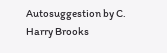Autosuggestion by C. Harry Brooks